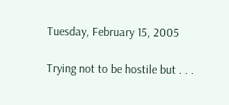Tuesday, February 15, 2005

Trying not to be hostile but . . .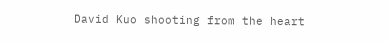David Kuo shooting from the heart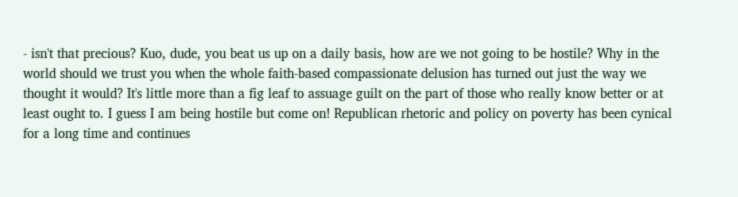- isn't that precious? Kuo, dude, you beat us up on a daily basis, how are we not going to be hostile? Why in the world should we trust you when the whole faith-based compassionate delusion has turned out just the way we thought it would? It's little more than a fig leaf to assuage guilt on the part of those who really know better or at least ought to. I guess I am being hostile but come on! Republican rhetoric and policy on poverty has been cynical for a long time and continues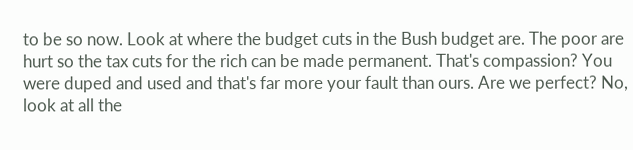to be so now. Look at where the budget cuts in the Bush budget are. The poor are hurt so the tax cuts for the rich can be made permanent. That's compassion? You were duped and used and that's far more your fault than ours. Are we perfect? No, look at all the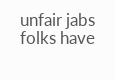unfair jabs folks have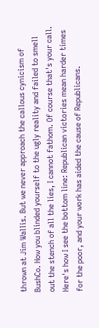thrown at Jim Wallis. But we never approach the callous cynicism of BushCo. How you blinded yourself to the ugly reality and failed to smell out the stench of all the lies, I cannot fathom. Of course that's your call. Here's how I see the bottom line: Republican victories mean harder times for the poor, and your work has aided the cause of Republicans.